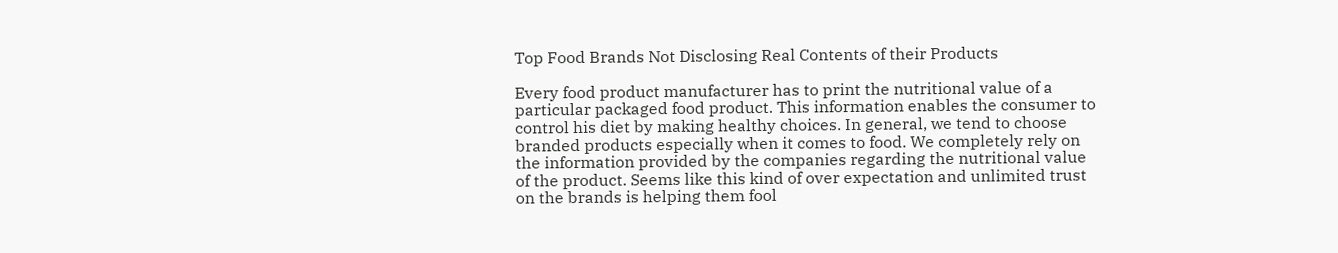Top Food Brands Not Disclosing Real Contents of their Products

Every food product manufacturer has to print the nutritional value of a particular packaged food product. This information enables the consumer to control his diet by making healthy choices. In general, we tend to choose branded products especially when it comes to food. We completely rely on the information provided by the companies regarding the nutritional value of the product. Seems like this kind of over expectation and unlimited trust on the brands is helping them fool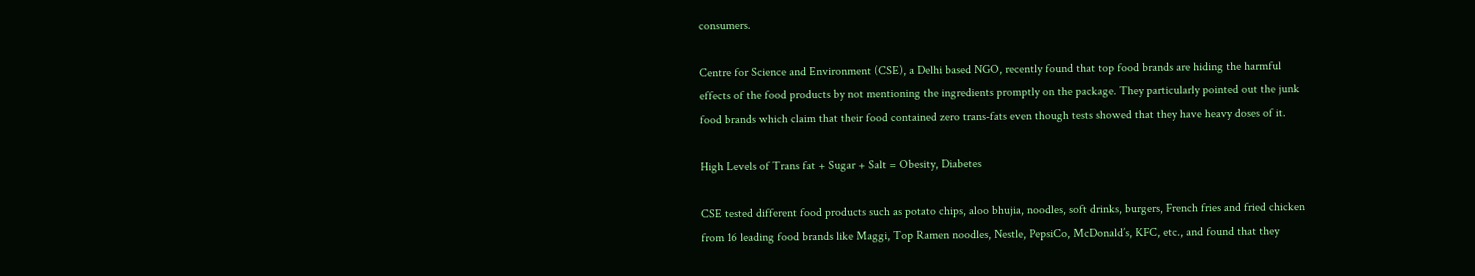consumers.

Centre for Science and Environment (CSE), a Delhi based NGO, recently found that top food brands are hiding the harmful effects of the food products by not mentioning the ingredients promptly on the package. They particularly pointed out the junk food brands which claim that their food contained zero trans-fats even though tests showed that they have heavy doses of it.

High Levels of Trans fat + Sugar + Salt = Obesity, Diabetes

CSE tested different food products such as potato chips, aloo bhujia, noodles, soft drinks, burgers, French fries and fried chicken from 16 leading food brands like Maggi, Top Ramen noodles, Nestle, PepsiCo, McDonald’s, KFC, etc., and found that they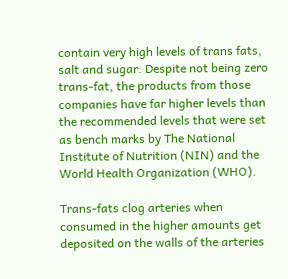contain very high levels of trans fats, salt and sugar. Despite not being zero trans-fat, the products from those companies have far higher levels than the recommended levels that were set as bench marks by The National Institute of Nutrition (NIN) and the World Health Organization (WHO).

Trans-fats clog arteries when consumed in the higher amounts get deposited on the walls of the arteries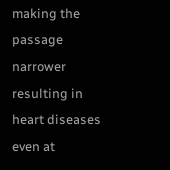making the passage narrower resulting in heart diseases even at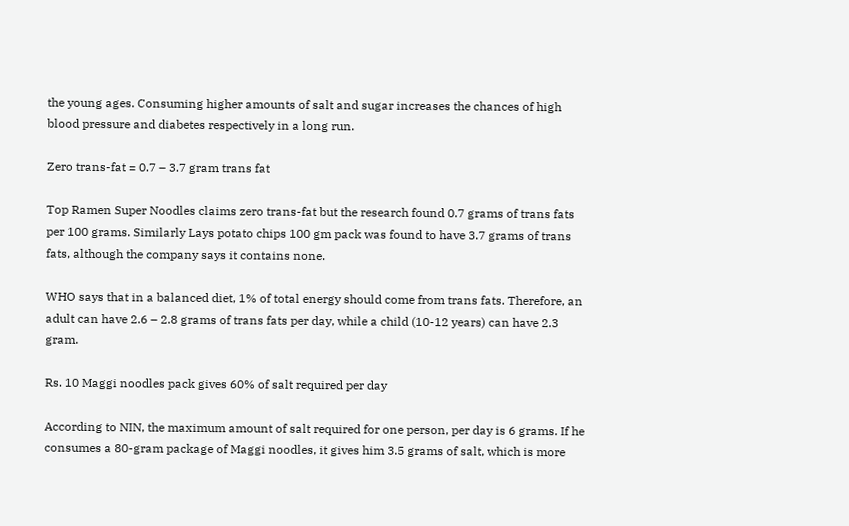the young ages. Consuming higher amounts of salt and sugar increases the chances of high blood pressure and diabetes respectively in a long run.

Zero trans-fat = 0.7 – 3.7 gram trans fat

Top Ramen Super Noodles claims zero trans-fat but the research found 0.7 grams of trans fats per 100 grams. Similarly Lays potato chips 100 gm pack was found to have 3.7 grams of trans fats, although the company says it contains none.

WHO says that in a balanced diet, 1% of total energy should come from trans fats. Therefore, an adult can have 2.6 – 2.8 grams of trans fats per day, while a child (10-12 years) can have 2.3 gram.

Rs. 10 Maggi noodles pack gives 60% of salt required per day

According to NIN, the maximum amount of salt required for one person, per day is 6 grams. If he consumes a 80-gram package of Maggi noodles, it gives him 3.5 grams of salt, which is more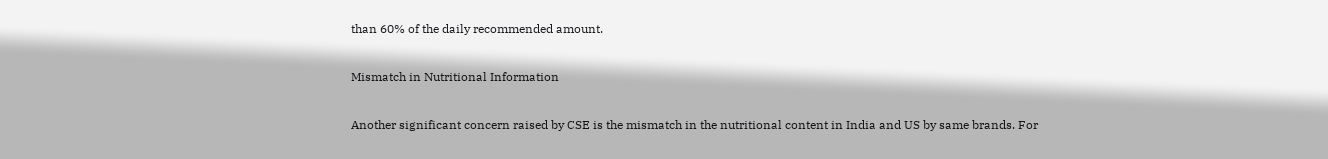than 60% of the daily recommended amount.

Mismatch in Nutritional Information

Another significant concern raised by CSE is the mismatch in the nutritional content in India and US by same brands. For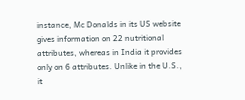instance, Mc Donalds in its US website gives information on 22 nutritional attributes, whereas in India it provides only on 6 attributes. Unlike in the U.S., it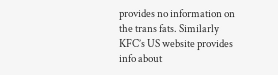provides no information on the trans fats. Similarly KFC’s US website provides info about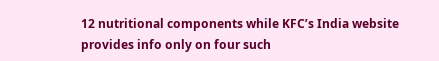12 nutritional components while KFC’s India website provides info only on four such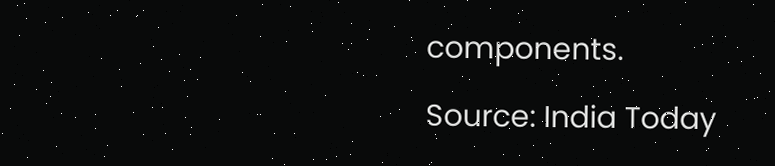components.

Source: India Today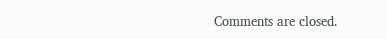Comments are closed.